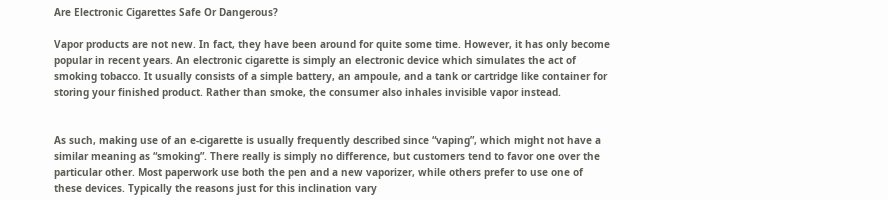Are Electronic Cigarettes Safe Or Dangerous?

Vapor products are not new. In fact, they have been around for quite some time. However, it has only become popular in recent years. An electronic cigarette is simply an electronic device which simulates the act of smoking tobacco. It usually consists of a simple battery, an ampoule, and a tank or cartridge like container for storing your finished product. Rather than smoke, the consumer also inhales invisible vapor instead.


As such, making use of an e-cigarette is usually frequently described since “vaping”, which might not have a similar meaning as “smoking”. There really is simply no difference, but customers tend to favor one over the particular other. Most paperwork use both the pen and a new vaporizer, while others prefer to use one of these devices. Typically the reasons just for this inclination vary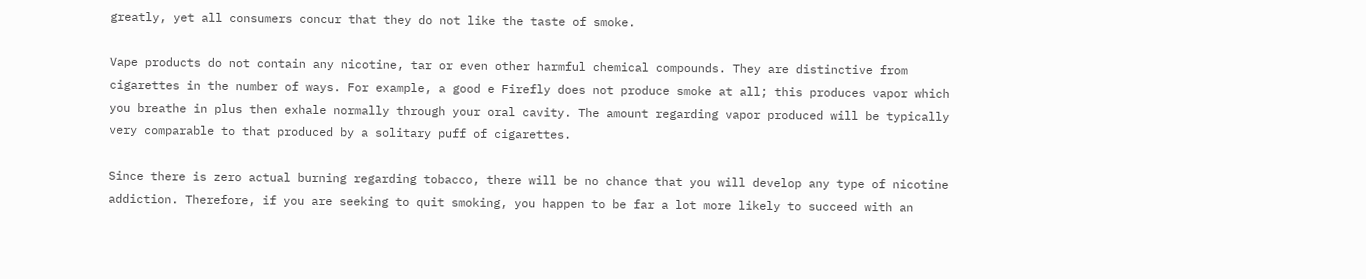greatly, yet all consumers concur that they do not like the taste of smoke.

Vape products do not contain any nicotine, tar or even other harmful chemical compounds. They are distinctive from cigarettes in the number of ways. For example, a good e Firefly does not produce smoke at all; this produces vapor which you breathe in plus then exhale normally through your oral cavity. The amount regarding vapor produced will be typically very comparable to that produced by a solitary puff of cigarettes.

Since there is zero actual burning regarding tobacco, there will be no chance that you will develop any type of nicotine addiction. Therefore, if you are seeking to quit smoking, you happen to be far a lot more likely to succeed with an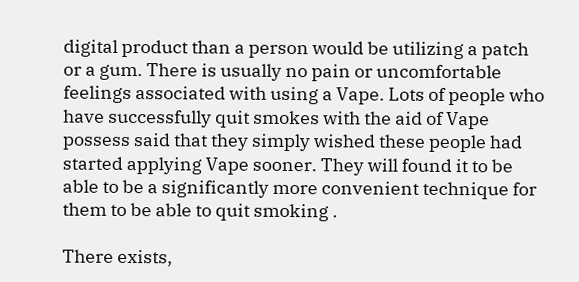digital product than a person would be utilizing a patch or a gum. There is usually no pain or uncomfortable feelings associated with using a Vape. Lots of people who have successfully quit smokes with the aid of Vape possess said that they simply wished these people had started applying Vape sooner. They will found it to be able to be a significantly more convenient technique for them to be able to quit smoking .

There exists,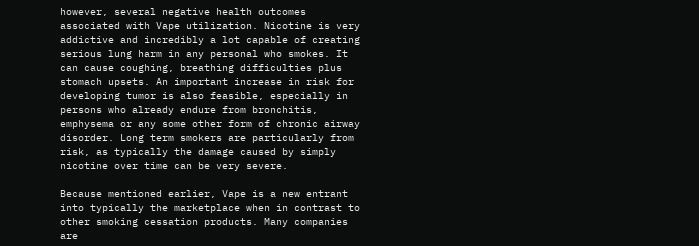however, several negative health outcomes associated with Vape utilization. Nicotine is very addictive and incredibly a lot capable of creating serious lung harm in any personal who smokes. It can cause coughing, breathing difficulties plus stomach upsets. An important increase in risk for developing tumor is also feasible, especially in persons who already endure from bronchitis, emphysema or any some other form of chronic airway disorder. Long term smokers are particularly from risk, as typically the damage caused by simply nicotine over time can be very severe.

Because mentioned earlier, Vape is a new entrant into typically the marketplace when in contrast to other smoking cessation products. Many companies are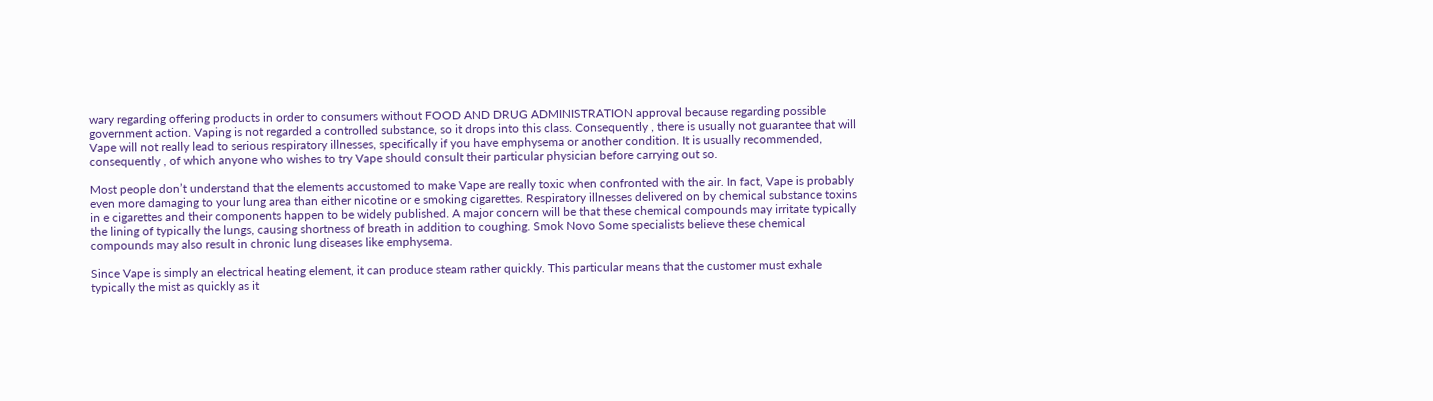wary regarding offering products in order to consumers without FOOD AND DRUG ADMINISTRATION approval because regarding possible government action. Vaping is not regarded a controlled substance, so it drops into this class. Consequently , there is usually not guarantee that will Vape will not really lead to serious respiratory illnesses, specifically if you have emphysema or another condition. It is usually recommended, consequently , of which anyone who wishes to try Vape should consult their particular physician before carrying out so.

Most people don’t understand that the elements accustomed to make Vape are really toxic when confronted with the air. In fact, Vape is probably even more damaging to your lung area than either nicotine or e smoking cigarettes. Respiratory illnesses delivered on by chemical substance toxins in e cigarettes and their components happen to be widely published. A major concern will be that these chemical compounds may irritate typically the lining of typically the lungs, causing shortness of breath in addition to coughing. Smok Novo Some specialists believe these chemical compounds may also result in chronic lung diseases like emphysema.

Since Vape is simply an electrical heating element, it can produce steam rather quickly. This particular means that the customer must exhale typically the mist as quickly as it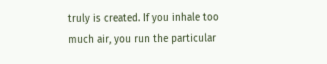truly is created. If you inhale too much air, you run the particular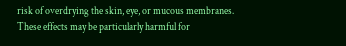risk of overdrying the skin, eye, or mucous membranes. These effects may be particularly harmful for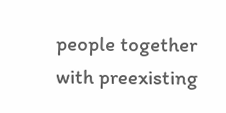people together with preexisting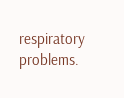respiratory problems.